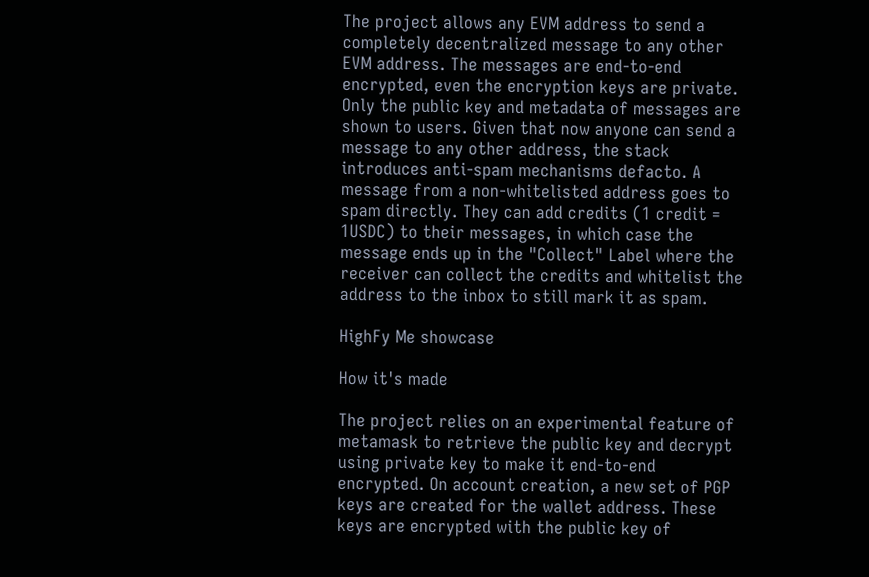The project allows any EVM address to send a completely decentralized message to any other EVM address. The messages are end-to-end encrypted, even the encryption keys are private. Only the public key and metadata of messages are shown to users. Given that now anyone can send a message to any other address, the stack introduces anti-spam mechanisms defacto. A message from a non-whitelisted address goes to spam directly. They can add credits (1 credit = 1USDC) to their messages, in which case the message ends up in the "Collect" Label where the receiver can collect the credits and whitelist the address to the inbox to still mark it as spam.

HighFy Me showcase

How it's made

The project relies on an experimental feature of metamask to retrieve the public key and decrypt using private key to make it end-to-end encrypted. On account creation, a new set of PGP keys are created for the wallet address. These keys are encrypted with the public key of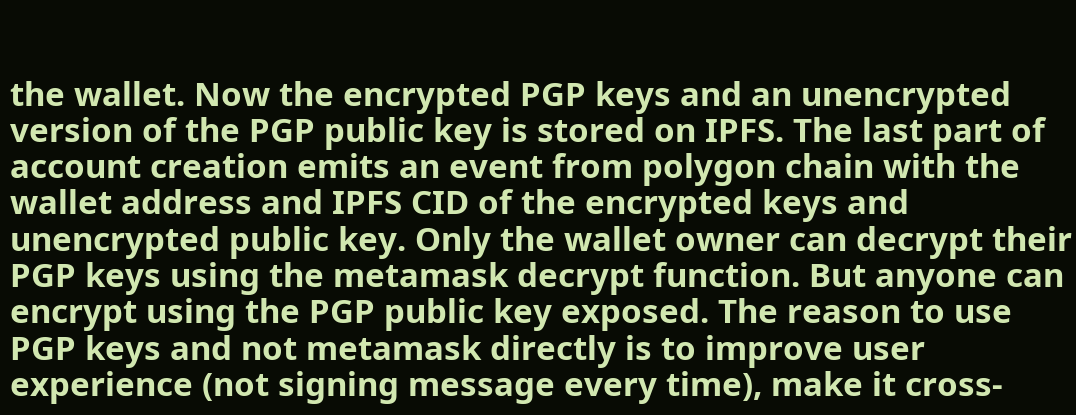the wallet. Now the encrypted PGP keys and an unencrypted version of the PGP public key is stored on IPFS. The last part of account creation emits an event from polygon chain with the wallet address and IPFS CID of the encrypted keys and unencrypted public key. Only the wallet owner can decrypt their PGP keys using the metamask decrypt function. But anyone can encrypt using the PGP public key exposed. The reason to use PGP keys and not metamask directly is to improve user experience (not signing message every time), make it cross-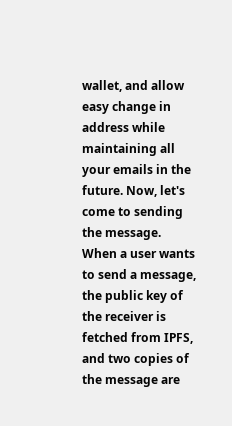wallet, and allow easy change in address while maintaining all your emails in the future. Now, let's come to sending the message. When a user wants to send a message, the public key of the receiver is fetched from IPFS, and two copies of the message are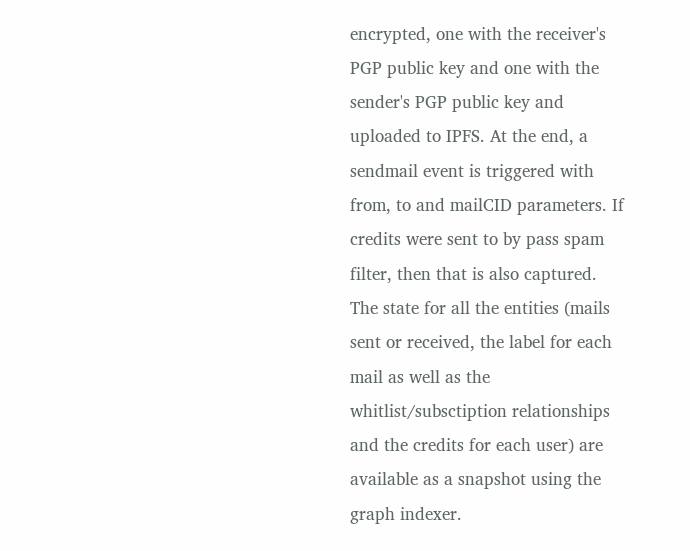encrypted, one with the receiver's PGP public key and one with the sender's PGP public key and uploaded to IPFS. At the end, a sendmail event is triggered with from, to and mailCID parameters. If credits were sent to by pass spam filter, then that is also captured. The state for all the entities (mails sent or received, the label for each mail as well as the whitlist/subsctiption relationships and the credits for each user) are available as a snapshot using the graph indexer.